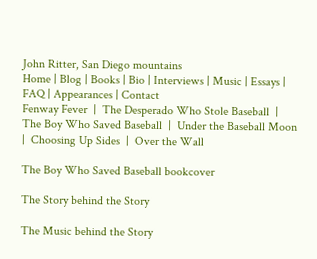John Ritter, San Diego mountains
Home | Blog | Books | Bio | Interviews | Music | Essays | FAQ | Appearances | Contact
Fenway Fever  |  The Desperado Who Stole Baseball  |  The Boy Who Saved Baseball  |  Under the Baseball Moon  |  Choosing Up Sides  |  Over the Wall

The Boy Who Saved Baseball bookcover

The Story behind the Story

The Music behind the Story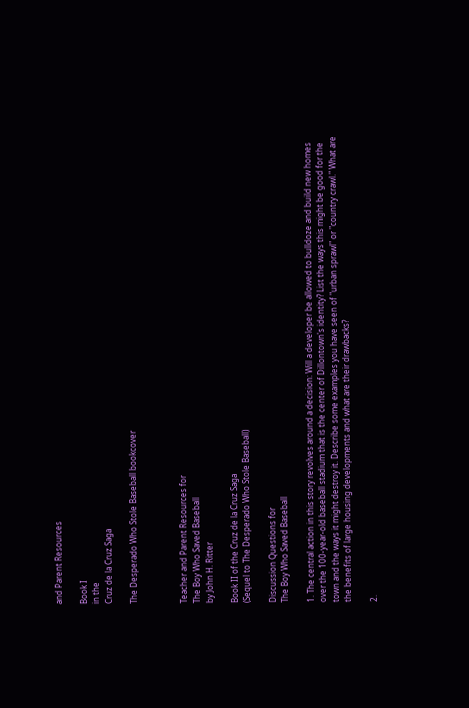and Parent Resources

Book I
in the
Cruz de la Cruz Saga

The Desperado Who Stole Baseball bookcover



Teacher and Parent Resources for
The Boy Who Saved Baseball
by John H. Ritter

Book II of the Cruz de la Cruz Saga
(Sequel to The Desperado Who Stole Baseball)

Discussion Questions for
The Boy Who Saved Baseball

1. The central action in this story revolves around a decision: Will a developer be allowed to bulldoze and build new homes over the 100-year-old baseball stadium that is the center of Dillontown's identity? List the ways this might be good for the town and the ways it might destroy it. Describe some examples you have seen of "urban sprawl" or "country crawl." What are the benefits of large housing developments and what are their drawbacks?

2.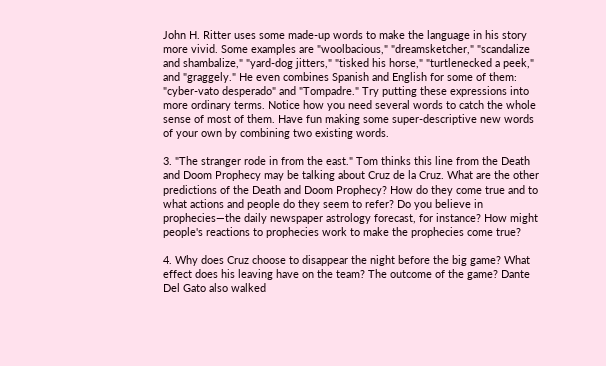John H. Ritter uses some made-up words to make the language in his story more vivid. Some examples are "woolbacious," "dreamsketcher," "scandalize and shambalize," "yard-dog jitters," "tisked his horse," "turtlenecked a peek," and "graggely." He even combines Spanish and English for some of them: "cyber-vato desperado" and "Tompadre." Try putting these expressions into more ordinary terms. Notice how you need several words to catch the whole sense of most of them. Have fun making some super-descriptive new words of your own by combining two existing words.

3. "The stranger rode in from the east." Tom thinks this line from the Death and Doom Prophecy may be talking about Cruz de la Cruz. What are the other predictions of the Death and Doom Prophecy? How do they come true and to what actions and people do they seem to refer? Do you believe in prophecies—the daily newspaper astrology forecast, for instance? How might people's reactions to prophecies work to make the prophecies come true?

4. Why does Cruz choose to disappear the night before the big game? What effect does his leaving have on the team? The outcome of the game? Dante Del Gato also walked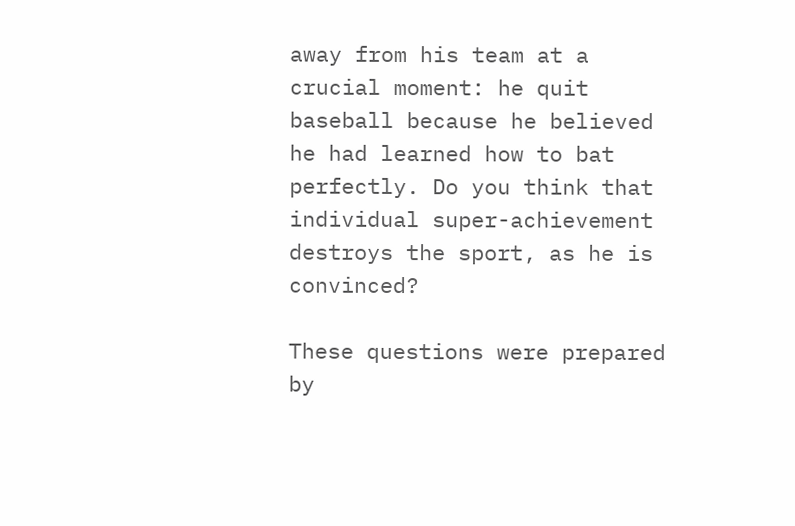away from his team at a crucial moment: he quit baseball because he believed he had learned how to bat perfectly. Do you think that individual super-achievement destroys the sport, as he is convinced?

These questions were prepared by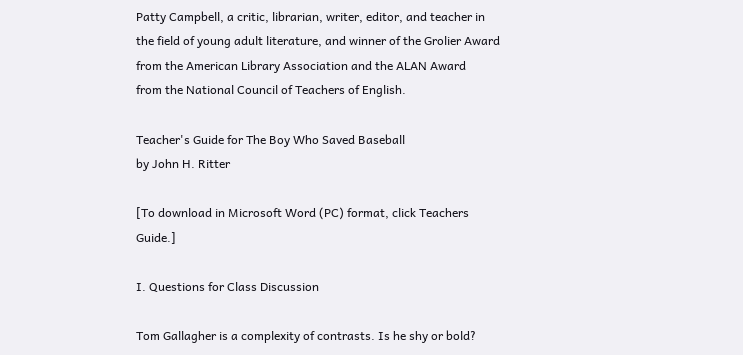Patty Campbell, a critic, librarian, writer, editor, and teacher in the field of young adult literature, and winner of the Grolier Award from the American Library Association and the ALAN Award
from the National Council of Teachers of English.

Teacher's Guide for The Boy Who Saved Baseball
by John H. Ritter

[To download in Microsoft Word (PC) format, click Teachers Guide.]

I. Questions for Class Discussion

Tom Gallagher is a complexity of contrasts. Is he shy or bold?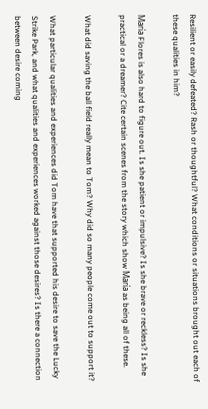Resilient or easily defeated? Rash or thoughtful? What conditions or situations brought out each of these qualities in him?

María Flores is also hard to figure out. Is she patient or impulsive? Is she brave or reckless? Is she practical or a dreamer? Cite certain scenes from the story which show María as being all of these.

What did saving the ball field really mean to Tom? Why did so many people come out to support it?

What particular qualities and experiences did Tom have that supported his desire to save the Lucky Strike Park, and what qualities and experiences worked against those desires? Is there a connection between desire coming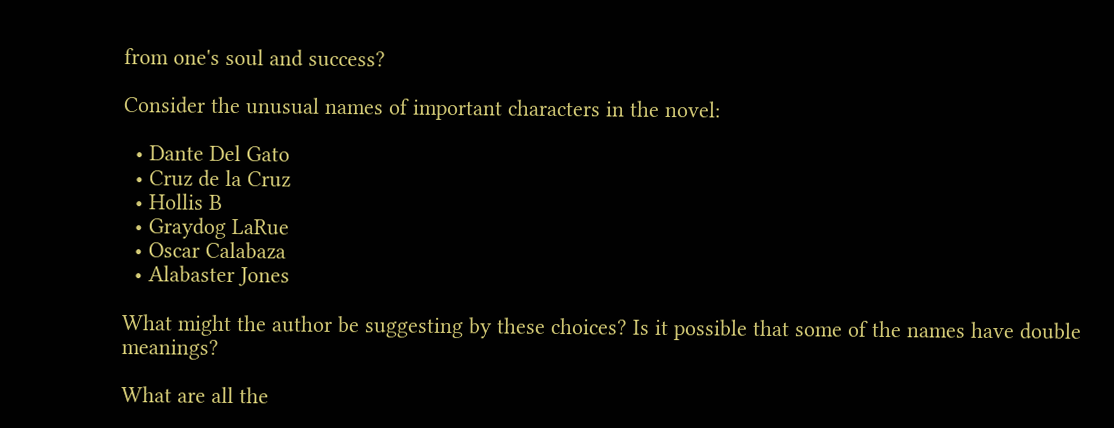from one's soul and success?

Consider the unusual names of important characters in the novel:

  • Dante Del Gato
  • Cruz de la Cruz
  • Hollis B
  • Graydog LaRue
  • Oscar Calabaza
  • Alabaster Jones

What might the author be suggesting by these choices? Is it possible that some of the names have double meanings?

What are all the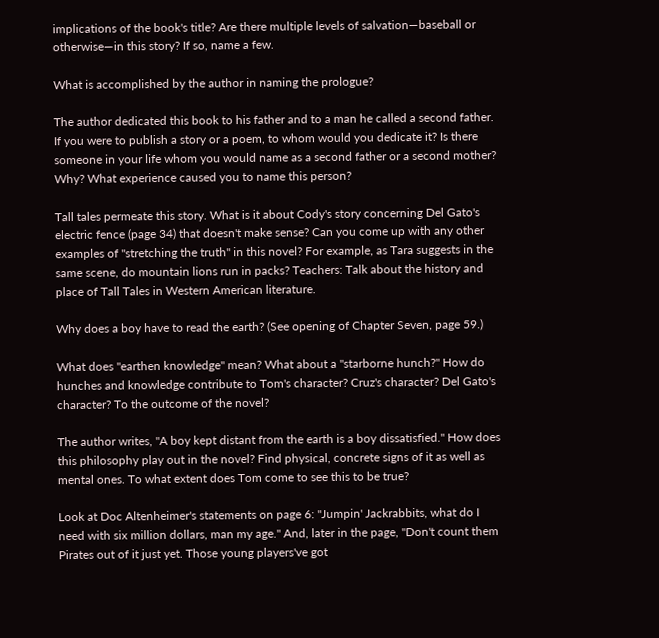implications of the book's title? Are there multiple levels of salvation—baseball or otherwise—in this story? If so, name a few.

What is accomplished by the author in naming the prologue?

The author dedicated this book to his father and to a man he called a second father. If you were to publish a story or a poem, to whom would you dedicate it? Is there someone in your life whom you would name as a second father or a second mother? Why? What experience caused you to name this person?

Tall tales permeate this story. What is it about Cody's story concerning Del Gato's electric fence (page 34) that doesn't make sense? Can you come up with any other examples of "stretching the truth" in this novel? For example, as Tara suggests in the same scene, do mountain lions run in packs? Teachers: Talk about the history and place of Tall Tales in Western American literature.

Why does a boy have to read the earth? (See opening of Chapter Seven, page 59.)

What does "earthen knowledge" mean? What about a "starborne hunch?" How do hunches and knowledge contribute to Tom's character? Cruz's character? Del Gato's character? To the outcome of the novel?

The author writes, "A boy kept distant from the earth is a boy dissatisfied." How does this philosophy play out in the novel? Find physical, concrete signs of it as well as mental ones. To what extent does Tom come to see this to be true?

Look at Doc Altenheimer's statements on page 6: "Jumpin' Jackrabbits, what do I need with six million dollars, man my age." And, later in the page, "Don't count them Pirates out of it just yet. Those young players've got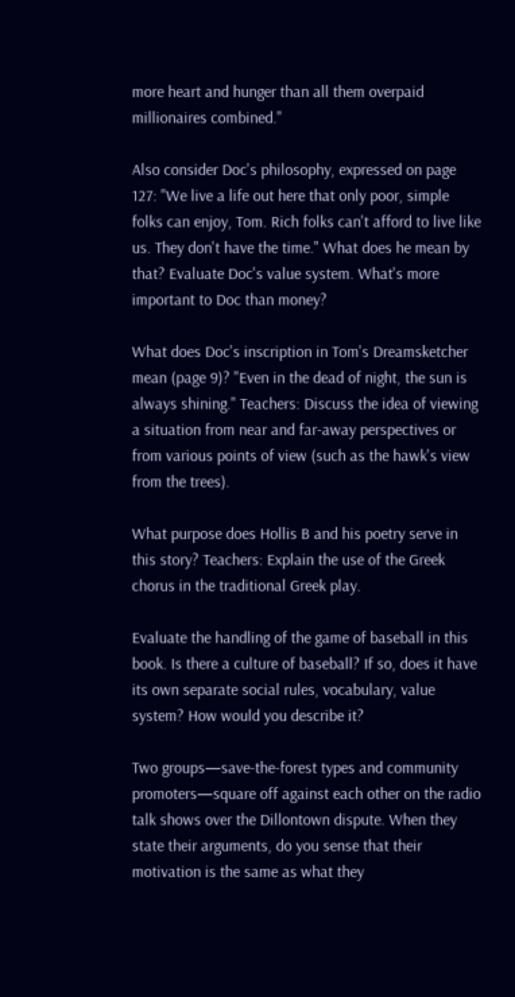more heart and hunger than all them overpaid millionaires combined."

Also consider Doc's philosophy, expressed on page 127: "We live a life out here that only poor, simple folks can enjoy, Tom. Rich folks can't afford to live like us. They don't have the time." What does he mean by that? Evaluate Doc's value system. What's more important to Doc than money?

What does Doc's inscription in Tom's Dreamsketcher mean (page 9)? "Even in the dead of night, the sun is always shining." Teachers: Discuss the idea of viewing a situation from near and far-away perspectives or from various points of view (such as the hawk's view from the trees).

What purpose does Hollis B and his poetry serve in this story? Teachers: Explain the use of the Greek chorus in the traditional Greek play.

Evaluate the handling of the game of baseball in this book. Is there a culture of baseball? If so, does it have its own separate social rules, vocabulary, value system? How would you describe it?

Two groups—save-the-forest types and community promoters—square off against each other on the radio talk shows over the Dillontown dispute. When they state their arguments, do you sense that their motivation is the same as what they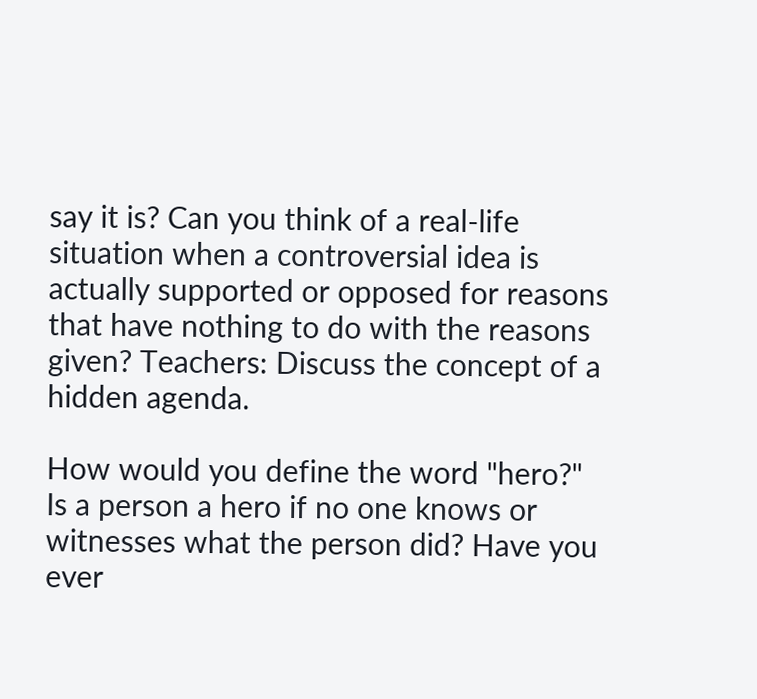say it is? Can you think of a real-life situation when a controversial idea is actually supported or opposed for reasons that have nothing to do with the reasons given? Teachers: Discuss the concept of a hidden agenda.

How would you define the word "hero?" Is a person a hero if no one knows or witnesses what the person did? Have you ever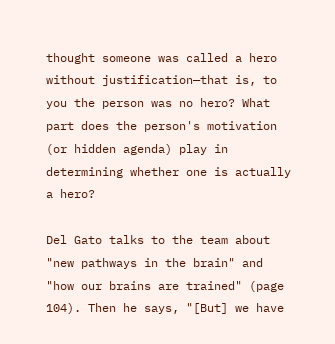thought someone was called a hero without justification—that is, to you the person was no hero? What part does the person's motivation (or hidden agenda) play in determining whether one is actually a hero?

Del Gato talks to the team about "new pathways in the brain" and "how our brains are trained" (page 104). Then he says, "[But] we have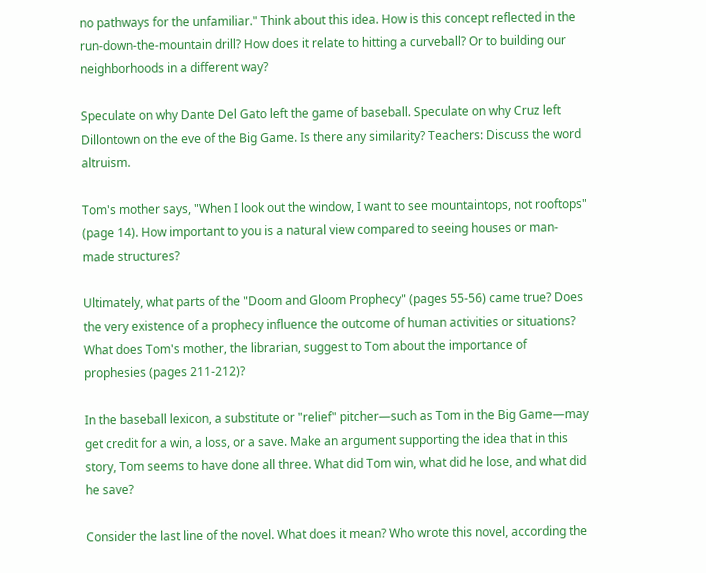no pathways for the unfamiliar." Think about this idea. How is this concept reflected in the run-down-the-mountain drill? How does it relate to hitting a curveball? Or to building our neighborhoods in a different way?

Speculate on why Dante Del Gato left the game of baseball. Speculate on why Cruz left Dillontown on the eve of the Big Game. Is there any similarity? Teachers: Discuss the word altruism.

Tom's mother says, "When I look out the window, I want to see mountaintops, not rooftops" (page 14). How important to you is a natural view compared to seeing houses or man-made structures?

Ultimately, what parts of the "Doom and Gloom Prophecy" (pages 55-56) came true? Does the very existence of a prophecy influence the outcome of human activities or situations? What does Tom's mother, the librarian, suggest to Tom about the importance of prophesies (pages 211-212)?

In the baseball lexicon, a substitute or "relief" pitcher—such as Tom in the Big Game—may get credit for a win, a loss, or a save. Make an argument supporting the idea that in this story, Tom seems to have done all three. What did Tom win, what did he lose, and what did he save?

Consider the last line of the novel. What does it mean? Who wrote this novel, according the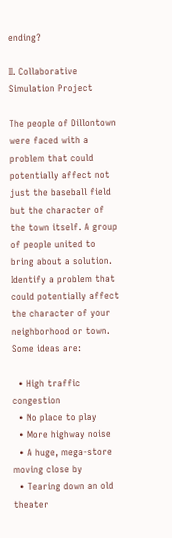ending?

II. Collaborative Simulation Project

The people of Dillontown were faced with a problem that could potentially affect not just the baseball field but the character of the town itself. A group of people united to bring about a solution. Identify a problem that could potentially affect the character of your neighborhood or town. Some ideas are:

  • High traffic congestion
  • No place to play
  • More highway noise
  • A huge, mega-store moving close by
  • Tearing down an old theater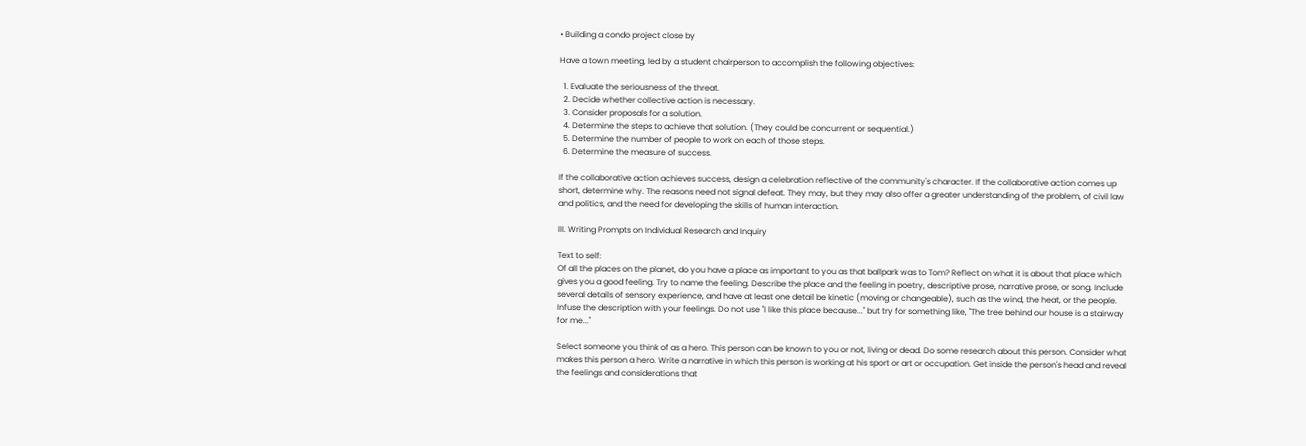• Building a condo project close by

Have a town meeting, led by a student chairperson to accomplish the following objectives:

  1. Evaluate the seriousness of the threat.
  2. Decide whether collective action is necessary.
  3. Consider proposals for a solution.
  4. Determine the steps to achieve that solution. (They could be concurrent or sequential.)
  5. Determine the number of people to work on each of those steps.
  6. Determine the measure of success.

If the collaborative action achieves success, design a celebration reflective of the community's character. If the collaborative action comes up short, determine why. The reasons need not signal defeat. They may, but they may also offer a greater understanding of the problem, of civil law and politics, and the need for developing the skills of human interaction.

III. Writing Prompts on Individual Research and Inquiry

Text to self:
Of all the places on the planet, do you have a place as important to you as that ballpark was to Tom? Reflect on what it is about that place which gives you a good feeling. Try to name the feeling. Describe the place and the feeling in poetry, descriptive prose, narrative prose, or song. Include several details of sensory experience, and have at least one detail be kinetic (moving or changeable), such as the wind, the heat, or the people. Infuse the description with your feelings. Do not use "I like this place because..." but try for something like, "The tree behind our house is a stairway for me..."

Select someone you think of as a hero. This person can be known to you or not, living or dead. Do some research about this person. Consider what makes this person a hero. Write a narrative in which this person is working at his sport or art or occupation. Get inside the person's head and reveal the feelings and considerations that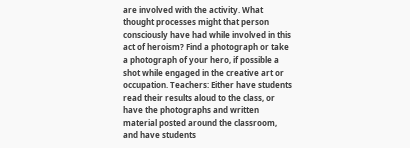are involved with the activity. What thought processes might that person consciously have had while involved in this act of heroism? Find a photograph or take a photograph of your hero, if possible a shot while engaged in the creative art or occupation. Teachers: Either have students read their results aloud to the class, or have the photographs and written material posted around the classroom, and have students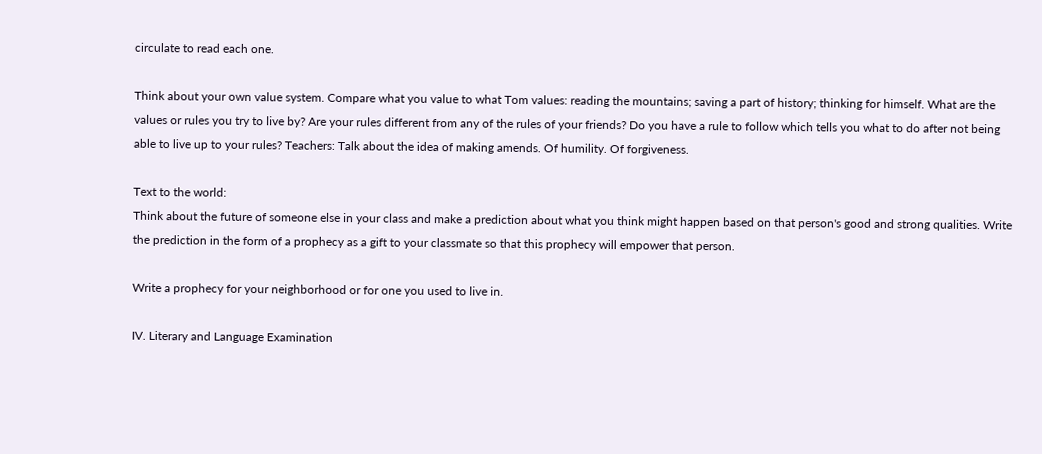circulate to read each one.

Think about your own value system. Compare what you value to what Tom values: reading the mountains; saving a part of history; thinking for himself. What are the values or rules you try to live by? Are your rules different from any of the rules of your friends? Do you have a rule to follow which tells you what to do after not being able to live up to your rules? Teachers: Talk about the idea of making amends. Of humility. Of forgiveness.

Text to the world:
Think about the future of someone else in your class and make a prediction about what you think might happen based on that person's good and strong qualities. Write the prediction in the form of a prophecy as a gift to your classmate so that this prophecy will empower that person.

Write a prophecy for your neighborhood or for one you used to live in.

IV. Literary and Language Examination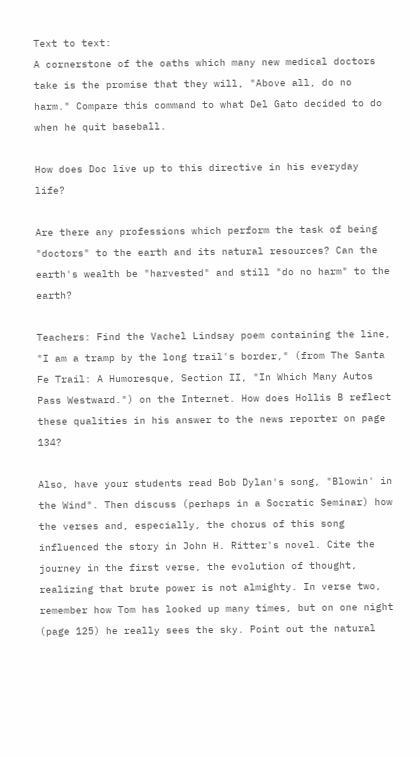Text to text:
A cornerstone of the oaths which many new medical doctors take is the promise that they will, "Above all, do no harm." Compare this command to what Del Gato decided to do when he quit baseball.

How does Doc live up to this directive in his everyday life?

Are there any professions which perform the task of being "doctors" to the earth and its natural resources? Can the earth's wealth be "harvested" and still "do no harm" to the earth?

Teachers: Find the Vachel Lindsay poem containing the line, "I am a tramp by the long trail's border," (from The Santa Fe Trail: A Humoresque, Section II, "In Which Many Autos Pass Westward.") on the Internet. How does Hollis B reflect these qualities in his answer to the news reporter on page 134?

Also, have your students read Bob Dylan's song, "Blowin' in the Wind". Then discuss (perhaps in a Socratic Seminar) how the verses and, especially, the chorus of this song influenced the story in John H. Ritter's novel. Cite the journey in the first verse, the evolution of thought, realizing that brute power is not almighty. In verse two, remember how Tom has looked up many times, but on one night (page 125) he really sees the sky. Point out the natural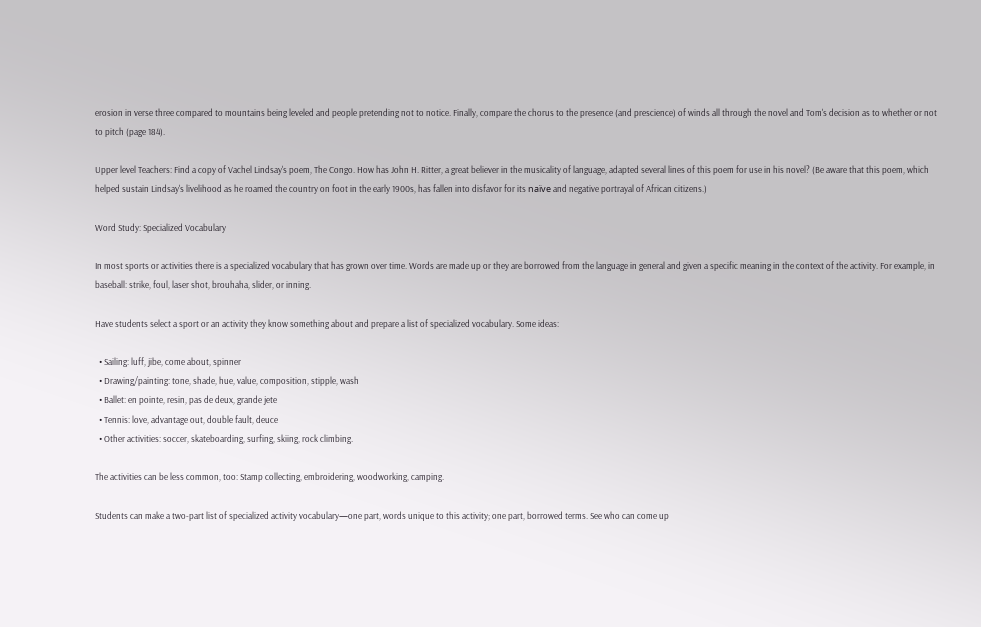erosion in verse three compared to mountains being leveled and people pretending not to notice. Finally, compare the chorus to the presence (and prescience) of winds all through the novel and Tom's decision as to whether or not to pitch (page 184).

Upper level Teachers: Find a copy of Vachel Lindsay's poem, The Congo. How has John H. Ritter, a great believer in the musicality of language, adapted several lines of this poem for use in his novel? (Be aware that this poem, which helped sustain Lindsay's livelihood as he roamed the country on foot in the early 1900s, has fallen into disfavor for its naïve and negative portrayal of African citizens.)

Word Study: Specialized Vocabulary

In most sports or activities there is a specialized vocabulary that has grown over time. Words are made up or they are borrowed from the language in general and given a specific meaning in the context of the activity. For example, in baseball: strike, foul, laser shot, brouhaha, slider, or inning.

Have students select a sport or an activity they know something about and prepare a list of specialized vocabulary. Some ideas:

  • Sailing: luff, jibe, come about, spinner
  • Drawing/painting: tone, shade, hue, value, composition, stipple, wash
  • Ballet: en pointe, resin, pas de deux, grande jete
  • Tennis: love, advantage out, double fault, deuce
  • Other activities: soccer, skateboarding, surfing, skiing, rock climbing.

The activities can be less common, too: Stamp collecting, embroidering, woodworking, camping.

Students can make a two-part list of specialized activity vocabulary—one part, words unique to this activity; one part, borrowed terms. See who can come up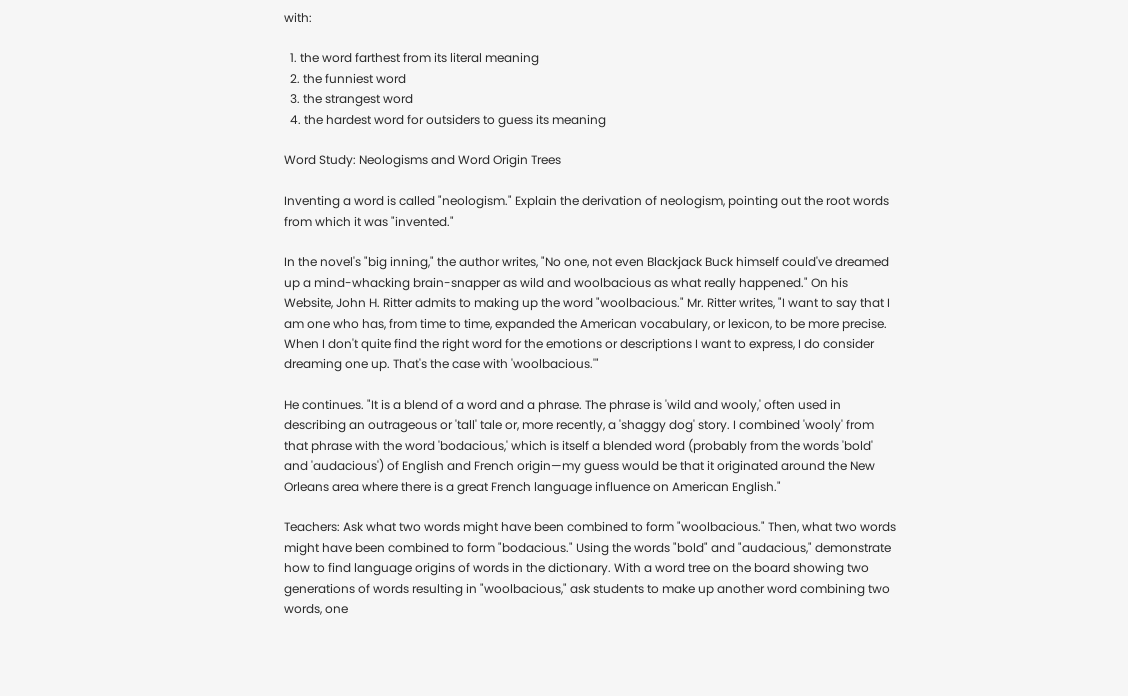with:

  1. the word farthest from its literal meaning
  2. the funniest word
  3. the strangest word
  4. the hardest word for outsiders to guess its meaning

Word Study: Neologisms and Word Origin Trees

Inventing a word is called "neologism." Explain the derivation of neologism, pointing out the root words from which it was "invented."

In the novel's "big inning," the author writes, "No one, not even Blackjack Buck himself could've dreamed up a mind-whacking brain-snapper as wild and woolbacious as what really happened." On his Website, John H. Ritter admits to making up the word "woolbacious." Mr. Ritter writes, "I want to say that I am one who has, from time to time, expanded the American vocabulary, or lexicon, to be more precise. When I don't quite find the right word for the emotions or descriptions I want to express, I do consider dreaming one up. That's the case with 'woolbacious.'"

He continues. "It is a blend of a word and a phrase. The phrase is 'wild and wooly,' often used in describing an outrageous or 'tall' tale or, more recently, a 'shaggy dog' story. I combined 'wooly' from that phrase with the word 'bodacious,' which is itself a blended word (probably from the words 'bold' and 'audacious') of English and French origin—my guess would be that it originated around the New Orleans area where there is a great French language influence on American English."

Teachers: Ask what two words might have been combined to form "woolbacious." Then, what two words might have been combined to form "bodacious." Using the words "bold" and "audacious," demonstrate how to find language origins of words in the dictionary. With a word tree on the board showing two generations of words resulting in "woolbacious," ask students to make up another word combining two words, one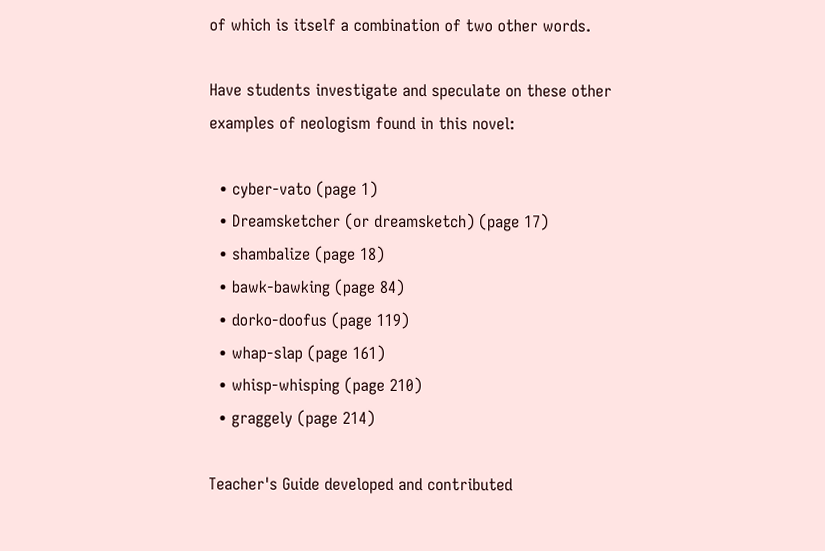of which is itself a combination of two other words.

Have students investigate and speculate on these other examples of neologism found in this novel:

  • cyber-vato (page 1)
  • Dreamsketcher (or dreamsketch) (page 17)
  • shambalize (page 18)
  • bawk-bawking (page 84)
  • dorko-doofus (page 119)
  • whap-slap (page 161)
  • whisp-whisping (page 210)
  • graggely (page 214)

Teacher's Guide developed and contributed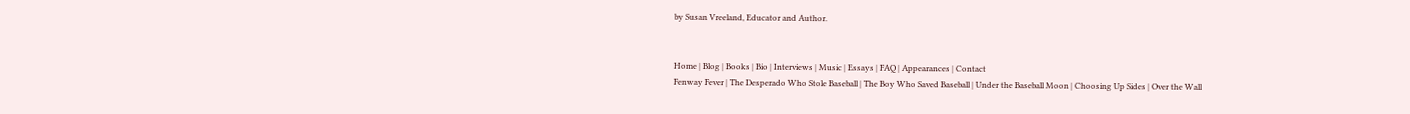by Susan Vreeland, Educator and Author.


Home | Blog | Books | Bio | Interviews | Music | Essays | FAQ | Appearances | Contact
Fenway Fever | The Desperado Who Stole Baseball | The Boy Who Saved Baseball | Under the Baseball Moon | Choosing Up Sides | Over the Wall